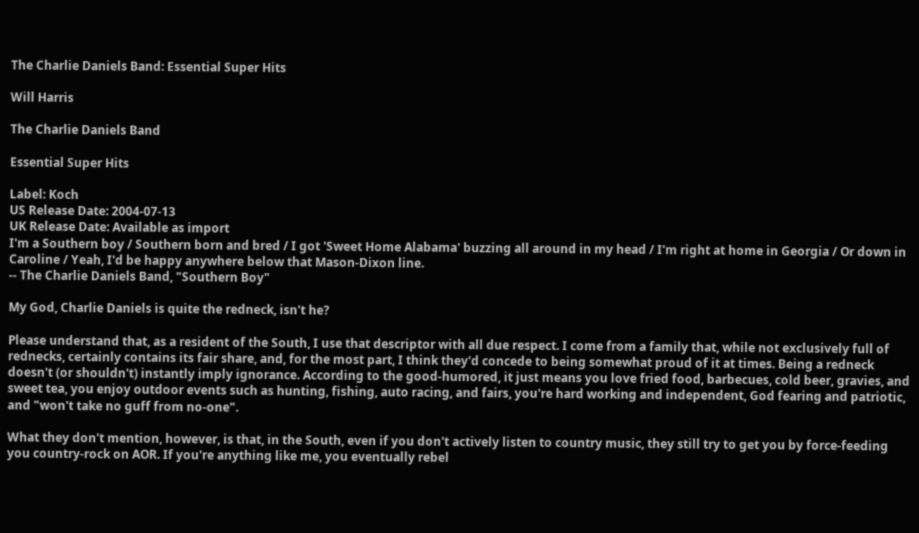The Charlie Daniels Band: Essential Super Hits

Will Harris

The Charlie Daniels Band

Essential Super Hits

Label: Koch
US Release Date: 2004-07-13
UK Release Date: Available as import
I'm a Southern boy / Southern born and bred / I got 'Sweet Home Alabama' buzzing all around in my head / I'm right at home in Georgia / Or down in Caroline / Yeah, I'd be happy anywhere below that Mason-Dixon line.
-- The Charlie Daniels Band, "Southern Boy"

My God, Charlie Daniels is quite the redneck, isn't he?

Please understand that, as a resident of the South, I use that descriptor with all due respect. I come from a family that, while not exclusively full of rednecks, certainly contains its fair share, and, for the most part, I think they'd concede to being somewhat proud of it at times. Being a redneck doesn't (or shouldn't) instantly imply ignorance. According to the good-humored, it just means you love fried food, barbecues, cold beer, gravies, and sweet tea, you enjoy outdoor events such as hunting, fishing, auto racing, and fairs, you're hard working and independent, God fearing and patriotic, and "won't take no guff from no-one".

What they don't mention, however, is that, in the South, even if you don't actively listen to country music, they still try to get you by force-feeding you country-rock on AOR. If you're anything like me, you eventually rebel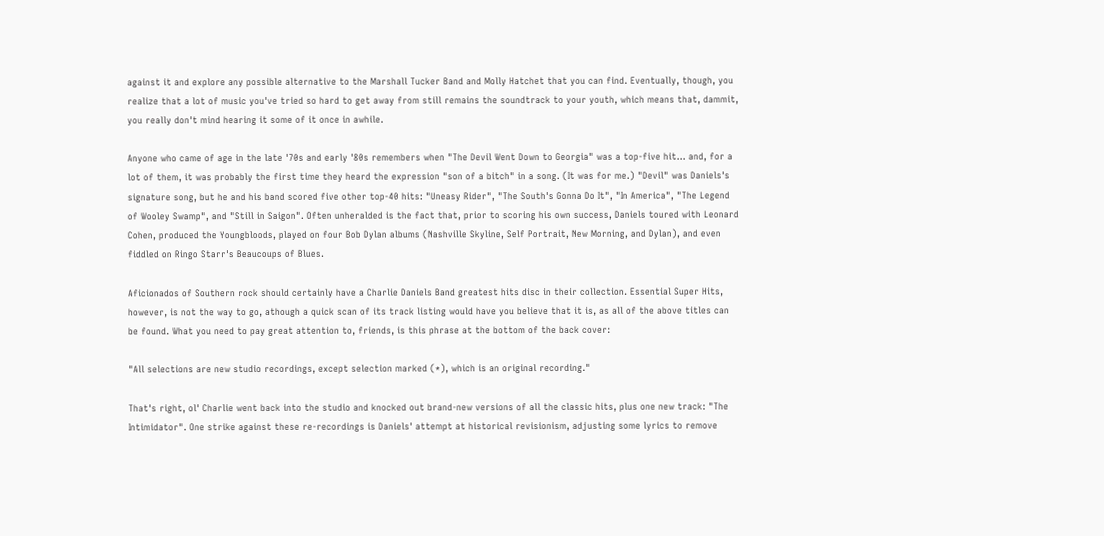against it and explore any possible alternative to the Marshall Tucker Band and Molly Hatchet that you can find. Eventually, though, you realize that a lot of music you've tried so hard to get away from still remains the soundtrack to your youth, which means that, dammit, you really don't mind hearing it some of it once in awhile.

Anyone who came of age in the late '70s and early '80s remembers when "The Devil Went Down to Georgia" was a top-five hit... and, for a lot of them, it was probably the first time they heard the expression "son of a bitch" in a song. (It was for me.) "Devil" was Daniels's signature song, but he and his band scored five other top-40 hits: "Uneasy Rider", "The South's Gonna Do It", "In America", "The Legend of Wooley Swamp", and "Still in Saigon". Often unheralded is the fact that, prior to scoring his own success, Daniels toured with Leonard Cohen, produced the Youngbloods, played on four Bob Dylan albums (Nashville Skyline, Self Portrait, New Morning, and Dylan), and even fiddled on Ringo Starr's Beaucoups of Blues.

Aficionados of Southern rock should certainly have a Charlie Daniels Band greatest hits disc in their collection. Essential Super Hits, however, is not the way to go, athough a quick scan of its track listing would have you believe that it is, as all of the above titles can be found. What you need to pay great attention to, friends, is this phrase at the bottom of the back cover:

"All selections are new studio recordings, except selection marked (*), which is an original recording."

That's right, ol' Charlie went back into the studio and knocked out brand-new versions of all the classic hits, plus one new track: "The Intimidator". One strike against these re-recordings is Daniels' attempt at historical revisionism, adjusting some lyrics to remove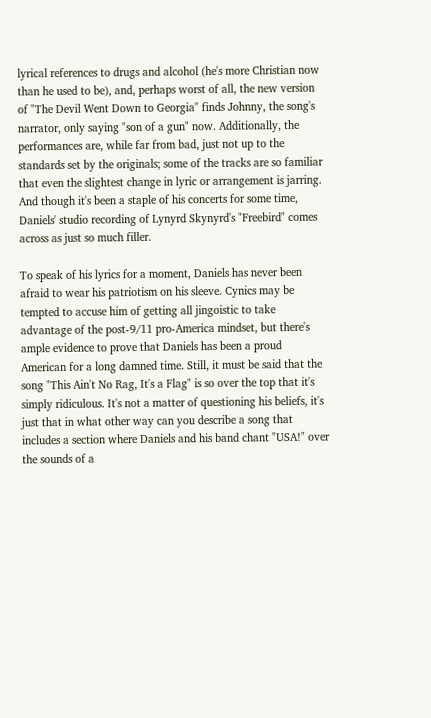lyrical references to drugs and alcohol (he's more Christian now than he used to be), and, perhaps worst of all, the new version of "The Devil Went Down to Georgia" finds Johnny, the song's narrator, only saying "son of a gun" now. Additionally, the performances are, while far from bad, just not up to the standards set by the originals; some of the tracks are so familiar that even the slightest change in lyric or arrangement is jarring. And though it's been a staple of his concerts for some time, Daniels' studio recording of Lynyrd Skynyrd's "Freebird" comes across as just so much filler.

To speak of his lyrics for a moment, Daniels has never been afraid to wear his patriotism on his sleeve. Cynics may be tempted to accuse him of getting all jingoistic to take advantage of the post-9/11 pro-America mindset, but there's ample evidence to prove that Daniels has been a proud American for a long damned time. Still, it must be said that the song "This Ain't No Rag, It's a Flag" is so over the top that it's simply ridiculous. It's not a matter of questioning his beliefs, it's just that in what other way can you describe a song that includes a section where Daniels and his band chant "USA!" over the sounds of a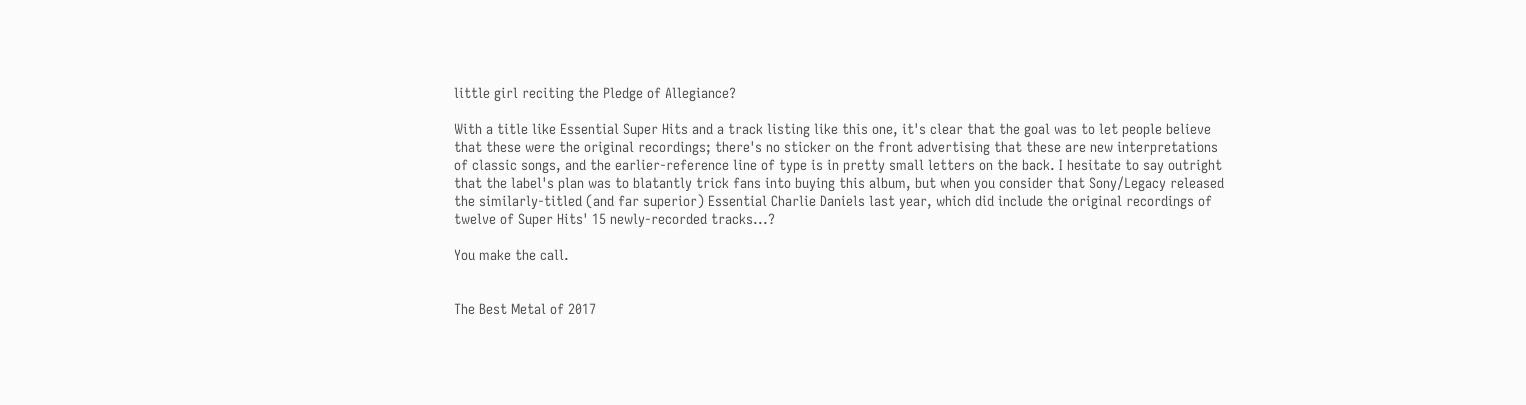little girl reciting the Pledge of Allegiance?

With a title like Essential Super Hits and a track listing like this one, it's clear that the goal was to let people believe that these were the original recordings; there's no sticker on the front advertising that these are new interpretations of classic songs, and the earlier-reference line of type is in pretty small letters on the back. I hesitate to say outright that the label's plan was to blatantly trick fans into buying this album, but when you consider that Sony/Legacy released the similarly-titled (and far superior) Essential Charlie Daniels last year, which did include the original recordings of twelve of Super Hits' 15 newly-recorded tracks...?

You make the call.


The Best Metal of 2017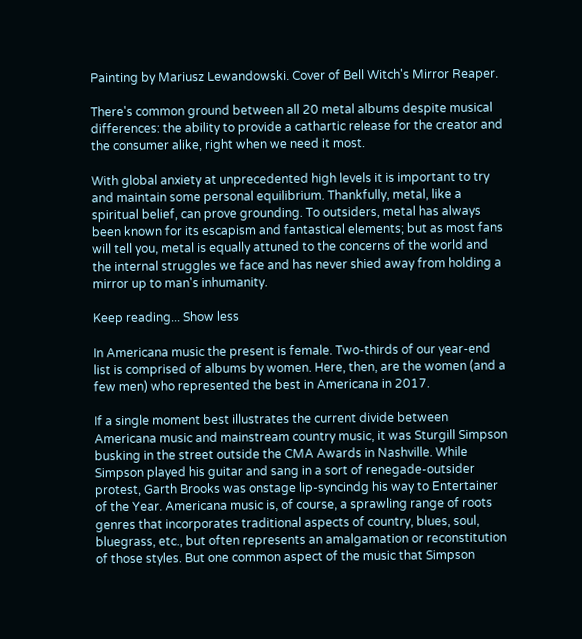Painting by Mariusz Lewandowski. Cover of Bell Witch's Mirror Reaper.

There's common ground between all 20 metal albums despite musical differences: the ability to provide a cathartic release for the creator and the consumer alike, right when we need it most.

With global anxiety at unprecedented high levels it is important to try and maintain some personal equilibrium. Thankfully, metal, like a spiritual belief, can prove grounding. To outsiders, metal has always been known for its escapism and fantastical elements; but as most fans will tell you, metal is equally attuned to the concerns of the world and the internal struggles we face and has never shied away from holding a mirror up to man's inhumanity.

Keep reading... Show less

In Americana music the present is female. Two-thirds of our year-end list is comprised of albums by women. Here, then, are the women (and a few men) who represented the best in Americana in 2017.

If a single moment best illustrates the current divide between Americana music and mainstream country music, it was Sturgill Simpson busking in the street outside the CMA Awards in Nashville. While Simpson played his guitar and sang in a sort of renegade-outsider protest, Garth Brooks was onstage lip-syncindg his way to Entertainer of the Year. Americana music is, of course, a sprawling range of roots genres that incorporates traditional aspects of country, blues, soul, bluegrass, etc., but often represents an amalgamation or reconstitution of those styles. But one common aspect of the music that Simpson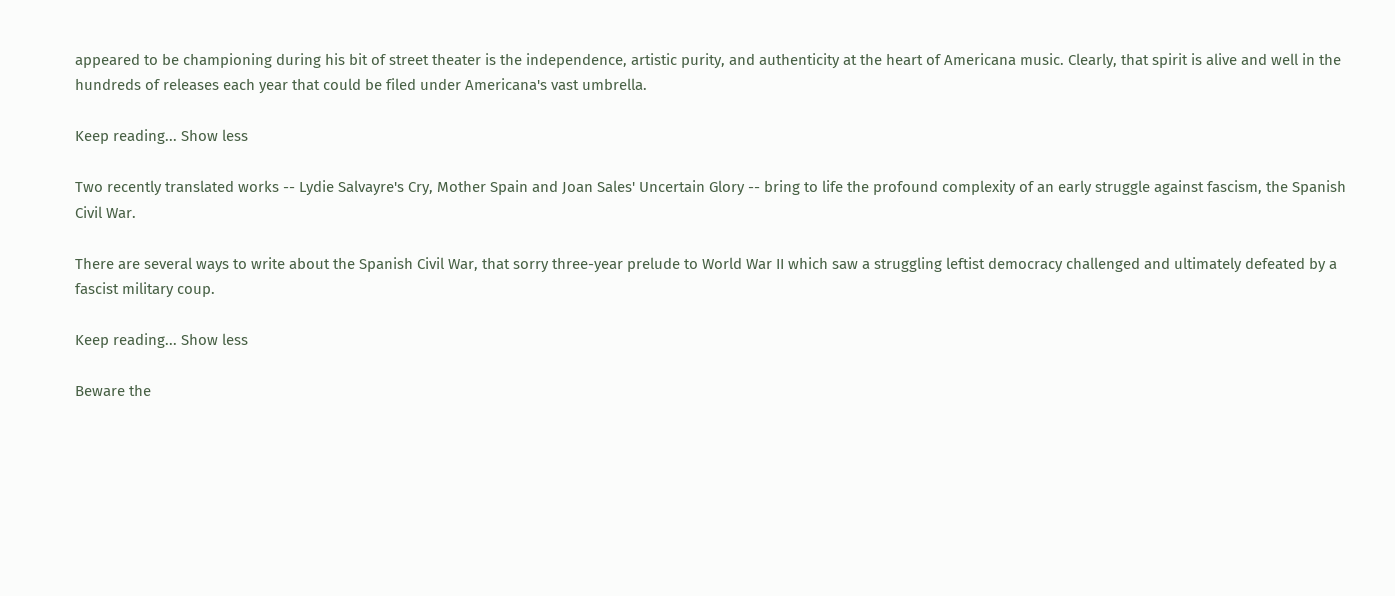appeared to be championing during his bit of street theater is the independence, artistic purity, and authenticity at the heart of Americana music. Clearly, that spirit is alive and well in the hundreds of releases each year that could be filed under Americana's vast umbrella.

Keep reading... Show less

Two recently translated works -- Lydie Salvayre's Cry, Mother Spain and Joan Sales' Uncertain Glory -- bring to life the profound complexity of an early struggle against fascism, the Spanish Civil War.

There are several ways to write about the Spanish Civil War, that sorry three-year prelude to World War II which saw a struggling leftist democracy challenged and ultimately defeated by a fascist military coup.

Keep reading... Show less

Beware the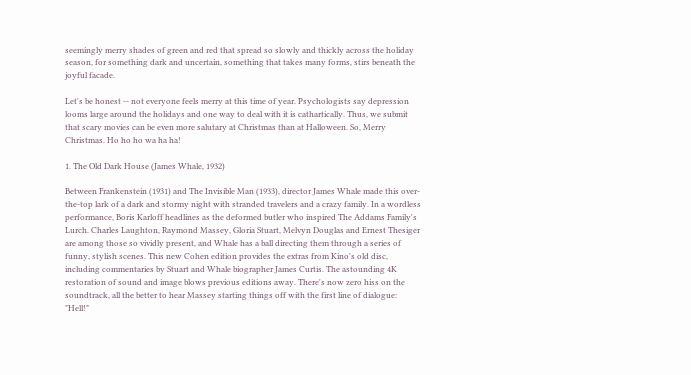seemingly merry shades of green and red that spread so slowly and thickly across the holiday season, for something dark and uncertain, something that takes many forms, stirs beneath the joyful facade.

Let's be honest -- not everyone feels merry at this time of year. Psychologists say depression looms large around the holidays and one way to deal with it is cathartically. Thus, we submit that scary movies can be even more salutary at Christmas than at Halloween. So, Merry Christmas. Ho ho ho wa ha ha!

1. The Old Dark House (James Whale, 1932)

Between Frankenstein (1931) and The Invisible Man (1933), director James Whale made this over-the-top lark of a dark and stormy night with stranded travelers and a crazy family. In a wordless performance, Boris Karloff headlines as the deformed butler who inspired The Addams Family's Lurch. Charles Laughton, Raymond Massey, Gloria Stuart, Melvyn Douglas and Ernest Thesiger are among those so vividly present, and Whale has a ball directing them through a series of funny, stylish scenes. This new Cohen edition provides the extras from Kino's old disc, including commentaries by Stuart and Whale biographer James Curtis. The astounding 4K restoration of sound and image blows previous editions away. There's now zero hiss on the soundtrack, all the better to hear Massey starting things off with the first line of dialogue: "Hell!"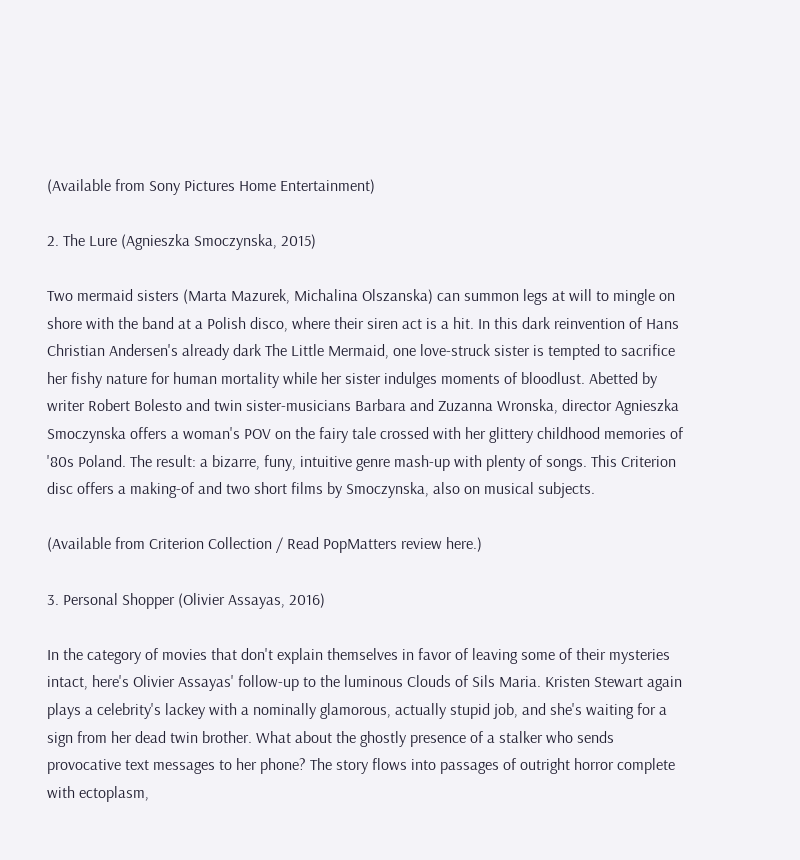(Available from Sony Pictures Home Entertainment)

2. The Lure (Agnieszka Smoczynska, 2015)

Two mermaid sisters (Marta Mazurek, Michalina Olszanska) can summon legs at will to mingle on shore with the band at a Polish disco, where their siren act is a hit. In this dark reinvention of Hans Christian Andersen's already dark The Little Mermaid, one love-struck sister is tempted to sacrifice her fishy nature for human mortality while her sister indulges moments of bloodlust. Abetted by writer Robert Bolesto and twin sister-musicians Barbara and Zuzanna Wronska, director Agnieszka Smoczynska offers a woman's POV on the fairy tale crossed with her glittery childhood memories of '80s Poland. The result: a bizarre, funy, intuitive genre mash-up with plenty of songs. This Criterion disc offers a making-of and two short films by Smoczynska, also on musical subjects.

(Available from Criterion Collection / Read PopMatters review here.)

3. Personal Shopper (Olivier Assayas, 2016)

In the category of movies that don't explain themselves in favor of leaving some of their mysteries intact, here's Olivier Assayas' follow-up to the luminous Clouds of Sils Maria. Kristen Stewart again plays a celebrity's lackey with a nominally glamorous, actually stupid job, and she's waiting for a sign from her dead twin brother. What about the ghostly presence of a stalker who sends provocative text messages to her phone? The story flows into passages of outright horror complete with ectoplasm,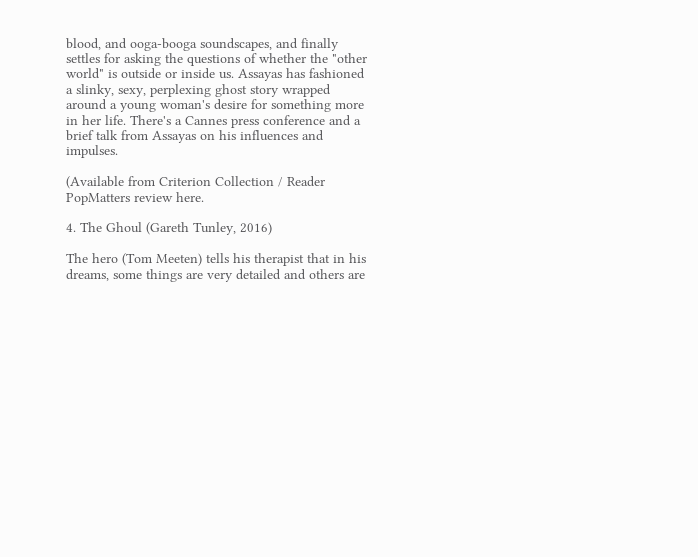blood, and ooga-booga soundscapes, and finally settles for asking the questions of whether the "other world" is outside or inside us. Assayas has fashioned a slinky, sexy, perplexing ghost story wrapped around a young woman's desire for something more in her life. There's a Cannes press conference and a brief talk from Assayas on his influences and impulses.

(Available from Criterion Collection / Reader PopMatters review here.

4. The Ghoul (Gareth Tunley, 2016)

The hero (Tom Meeten) tells his therapist that in his dreams, some things are very detailed and others are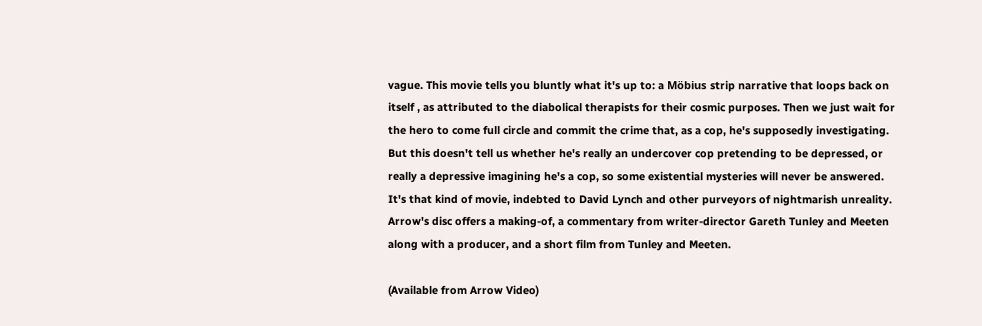vague. This movie tells you bluntly what it's up to: a Möbius strip narrative that loops back on itself , as attributed to the diabolical therapists for their cosmic purposes. Then we just wait for the hero to come full circle and commit the crime that, as a cop, he's supposedly investigating. But this doesn't tell us whether he's really an undercover cop pretending to be depressed, or really a depressive imagining he's a cop, so some existential mysteries will never be answered. It's that kind of movie, indebted to David Lynch and other purveyors of nightmarish unreality. Arrow's disc offers a making-of, a commentary from writer-director Gareth Tunley and Meeten along with a producer, and a short film from Tunley and Meeten.

(Available from Arrow Video)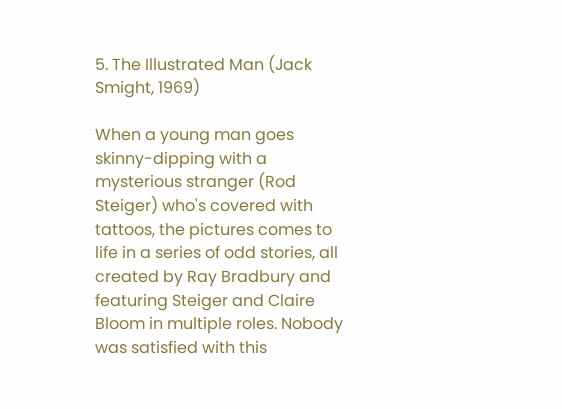5. The Illustrated Man (Jack Smight, 1969)

When a young man goes skinny-dipping with a mysterious stranger (Rod Steiger) who's covered with tattoos, the pictures comes to life in a series of odd stories, all created by Ray Bradbury and featuring Steiger and Claire Bloom in multiple roles. Nobody was satisfied with this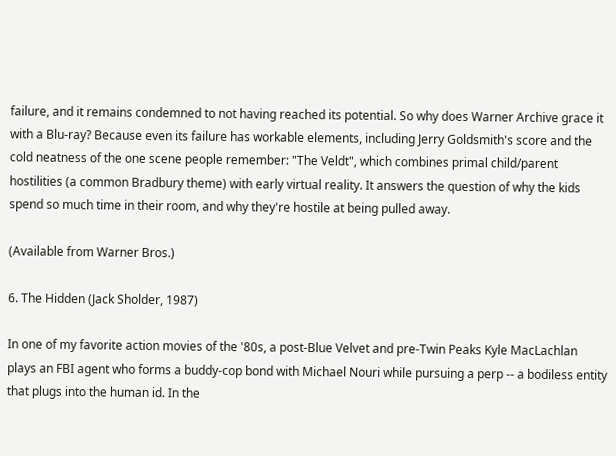failure, and it remains condemned to not having reached its potential. So why does Warner Archive grace it with a Blu-ray? Because even its failure has workable elements, including Jerry Goldsmith's score and the cold neatness of the one scene people remember: "The Veldt", which combines primal child/parent hostilities (a common Bradbury theme) with early virtual reality. It answers the question of why the kids spend so much time in their room, and why they're hostile at being pulled away.

(Available from Warner Bros.)

6. The Hidden (Jack Sholder, 1987)

In one of my favorite action movies of the '80s, a post-Blue Velvet and pre-Twin Peaks Kyle MacLachlan plays an FBI agent who forms a buddy-cop bond with Michael Nouri while pursuing a perp -- a bodiless entity that plugs into the human id. In the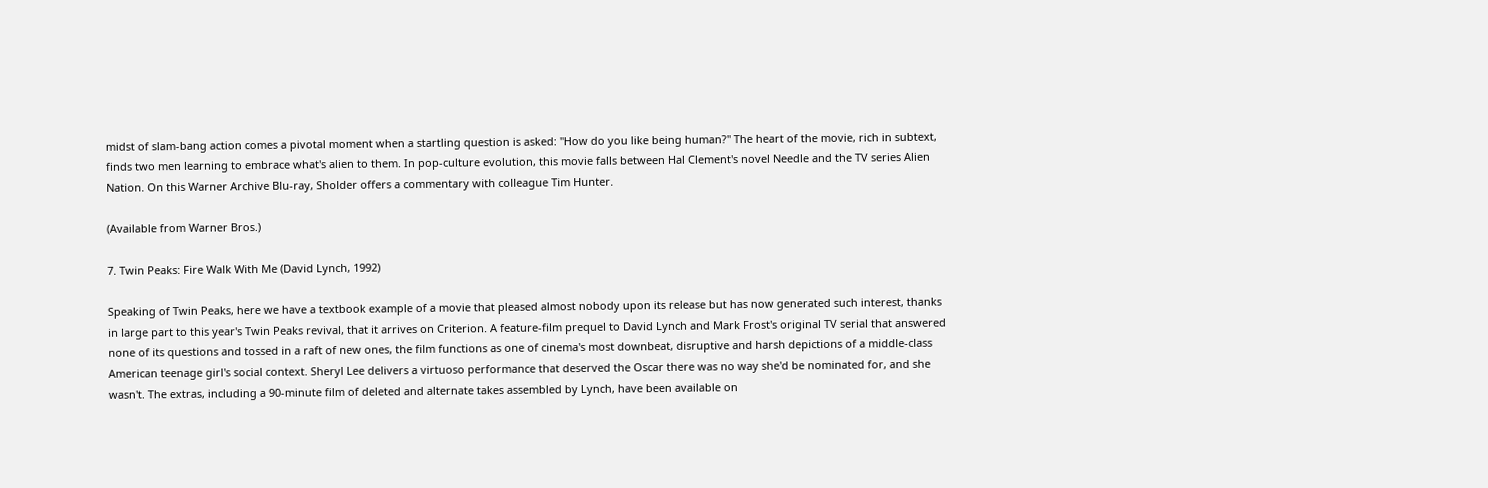midst of slam-bang action comes a pivotal moment when a startling question is asked: "How do you like being human?" The heart of the movie, rich in subtext, finds two men learning to embrace what's alien to them. In pop-culture evolution, this movie falls between Hal Clement's novel Needle and the TV series Alien Nation. On this Warner Archive Blu-ray, Sholder offers a commentary with colleague Tim Hunter.

(Available from Warner Bros.)

7. Twin Peaks: Fire Walk With Me (David Lynch, 1992)

Speaking of Twin Peaks, here we have a textbook example of a movie that pleased almost nobody upon its release but has now generated such interest, thanks in large part to this year's Twin Peaks revival, that it arrives on Criterion. A feature-film prequel to David Lynch and Mark Frost's original TV serial that answered none of its questions and tossed in a raft of new ones, the film functions as one of cinema's most downbeat, disruptive and harsh depictions of a middle-class American teenage girl's social context. Sheryl Lee delivers a virtuoso performance that deserved the Oscar there was no way she'd be nominated for, and she wasn't. The extras, including a 90-minute film of deleted and alternate takes assembled by Lynch, have been available on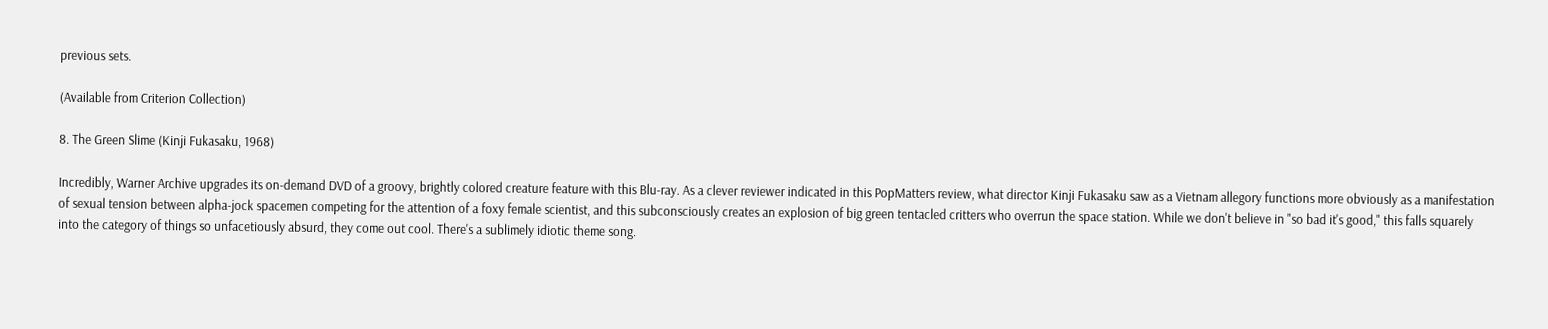previous sets.

(Available from Criterion Collection)

8. The Green Slime (Kinji Fukasaku, 1968)

Incredibly, Warner Archive upgrades its on-demand DVD of a groovy, brightly colored creature feature with this Blu-ray. As a clever reviewer indicated in this PopMatters review, what director Kinji Fukasaku saw as a Vietnam allegory functions more obviously as a manifestation of sexual tension between alpha-jock spacemen competing for the attention of a foxy female scientist, and this subconsciously creates an explosion of big green tentacled critters who overrun the space station. While we don't believe in "so bad it's good," this falls squarely into the category of things so unfacetiously absurd, they come out cool. There's a sublimely idiotic theme song.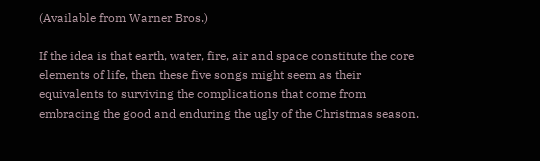(Available from Warner Bros.)

If the idea is that earth, water, fire, air and space constitute the core elements of life, then these five songs might seem as their equivalents to surviving the complications that come from embracing the good and enduring the ugly of the Christmas season.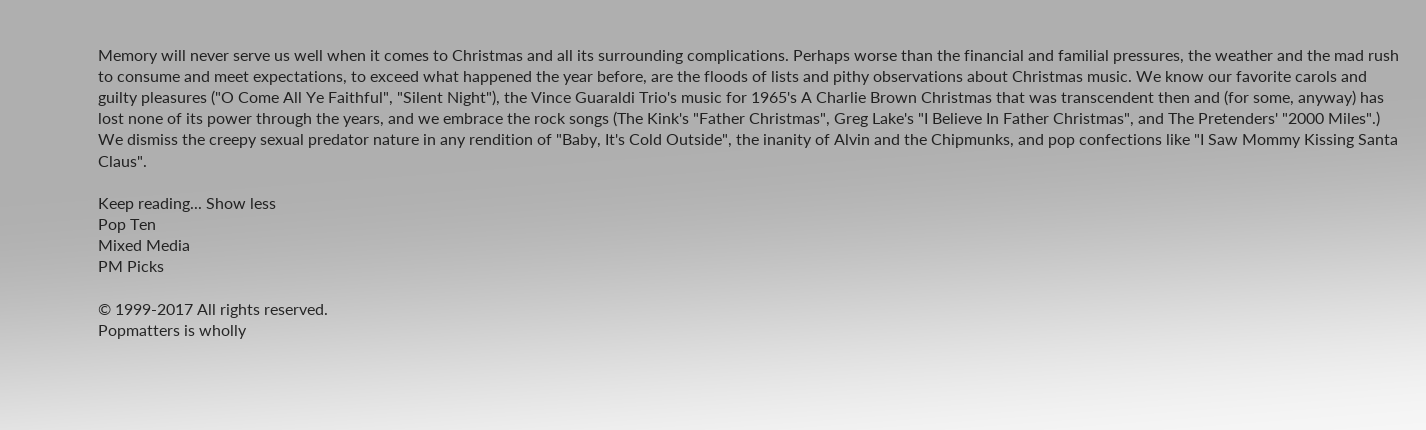Memory will never serve us well when it comes to Christmas and all its surrounding complications. Perhaps worse than the financial and familial pressures, the weather and the mad rush to consume and meet expectations, to exceed what happened the year before, are the floods of lists and pithy observations about Christmas music. We know our favorite carols and guilty pleasures ("O Come All Ye Faithful", "Silent Night"), the Vince Guaraldi Trio's music for 1965's A Charlie Brown Christmas that was transcendent then and (for some, anyway) has lost none of its power through the years, and we embrace the rock songs (The Kink's "Father Christmas", Greg Lake's "I Believe In Father Christmas", and The Pretenders' "2000 Miles".) We dismiss the creepy sexual predator nature in any rendition of "Baby, It's Cold Outside", the inanity of Alvin and the Chipmunks, and pop confections like "I Saw Mommy Kissing Santa Claus".

Keep reading... Show less
Pop Ten
Mixed Media
PM Picks

© 1999-2017 All rights reserved.
Popmatters is wholly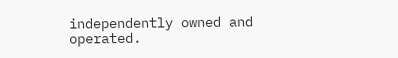independently owned and operated.